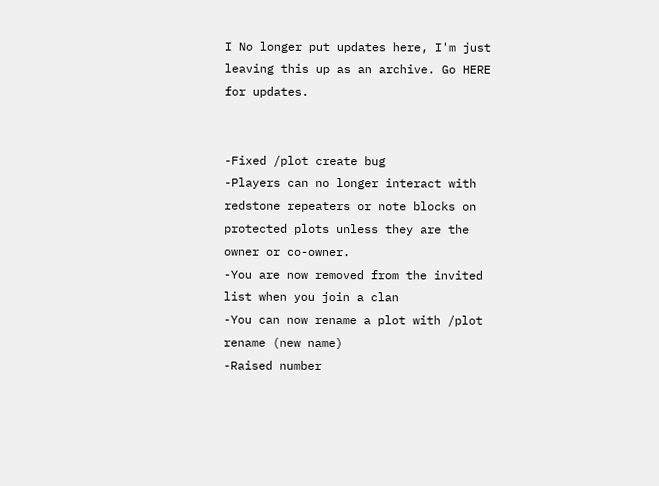I No longer put updates here, I'm just leaving this up as an archive. Go HERE for updates.


-Fixed /plot create bug
-Players can no longer interact with redstone repeaters or note blocks on protected plots unless they are the owner or co-owner.
-You are now removed from the invited list when you join a clan
-You can now rename a plot with /plot rename (new name)
-Raised number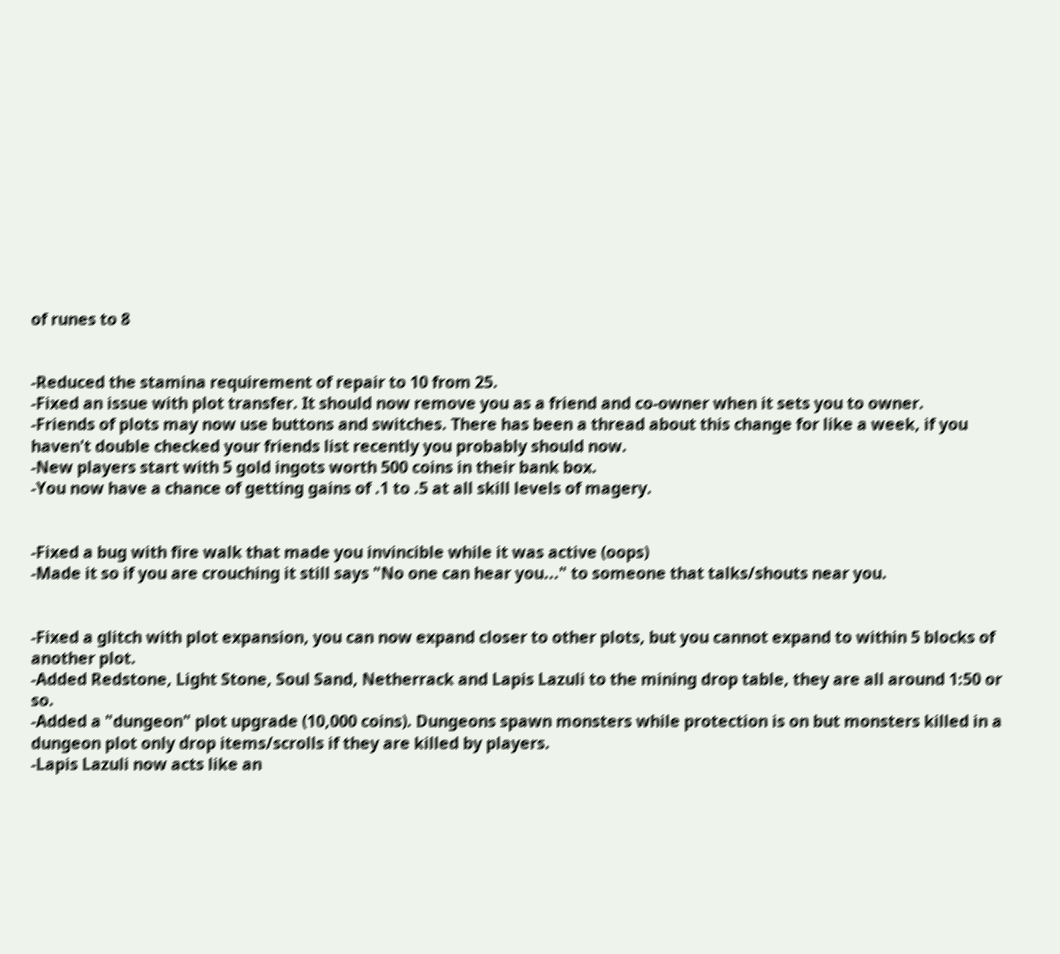of runes to 8


-Reduced the stamina requirement of repair to 10 from 25.
-Fixed an issue with plot transfer. It should now remove you as a friend and co-owner when it sets you to owner.
-Friends of plots may now use buttons and switches. There has been a thread about this change for like a week, if you haven't double checked your friends list recently you probably should now.
-New players start with 5 gold ingots worth 500 coins in their bank box.
-You now have a chance of getting gains of .1 to .5 at all skill levels of magery.


-Fixed a bug with fire walk that made you invincible while it was active (oops)
-Made it so if you are crouching it still says "No one can hear you..." to someone that talks/shouts near you.


-Fixed a glitch with plot expansion, you can now expand closer to other plots, but you cannot expand to within 5 blocks of another plot.
-Added Redstone, Light Stone, Soul Sand, Netherrack and Lapis Lazuli to the mining drop table, they are all around 1:50 or so.
-Added a "dungeon" plot upgrade (10,000 coins). Dungeons spawn monsters while protection is on but monsters killed in a dungeon plot only drop items/scrolls if they are killed by players.
-Lapis Lazuli now acts like an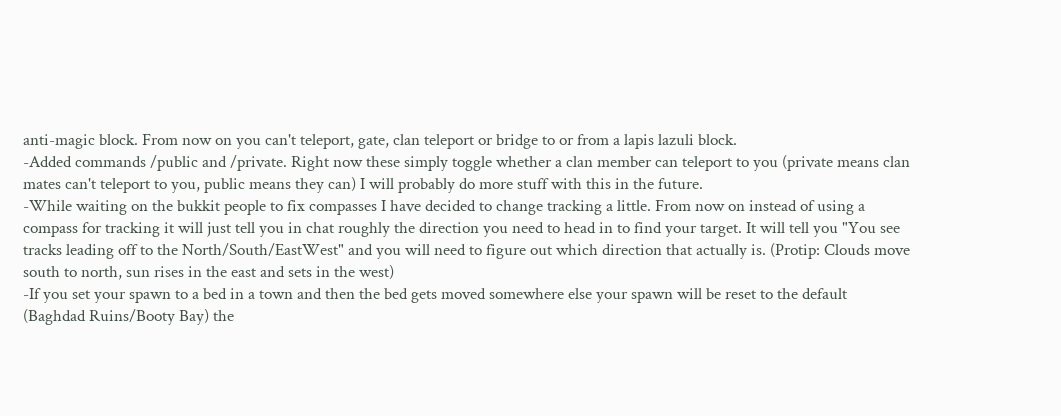anti-magic block. From now on you can't teleport, gate, clan teleport or bridge to or from a lapis lazuli block.
-Added commands /public and /private. Right now these simply toggle whether a clan member can teleport to you (private means clan mates can't teleport to you, public means they can) I will probably do more stuff with this in the future.
-While waiting on the bukkit people to fix compasses I have decided to change tracking a little. From now on instead of using a compass for tracking it will just tell you in chat roughly the direction you need to head in to find your target. It will tell you "You see tracks leading off to the North/South/EastWest" and you will need to figure out which direction that actually is. (Protip: Clouds move south to north, sun rises in the east and sets in the west)
-If you set your spawn to a bed in a town and then the bed gets moved somewhere else your spawn will be reset to the default (Baghdad Ruins/Booty Bay) the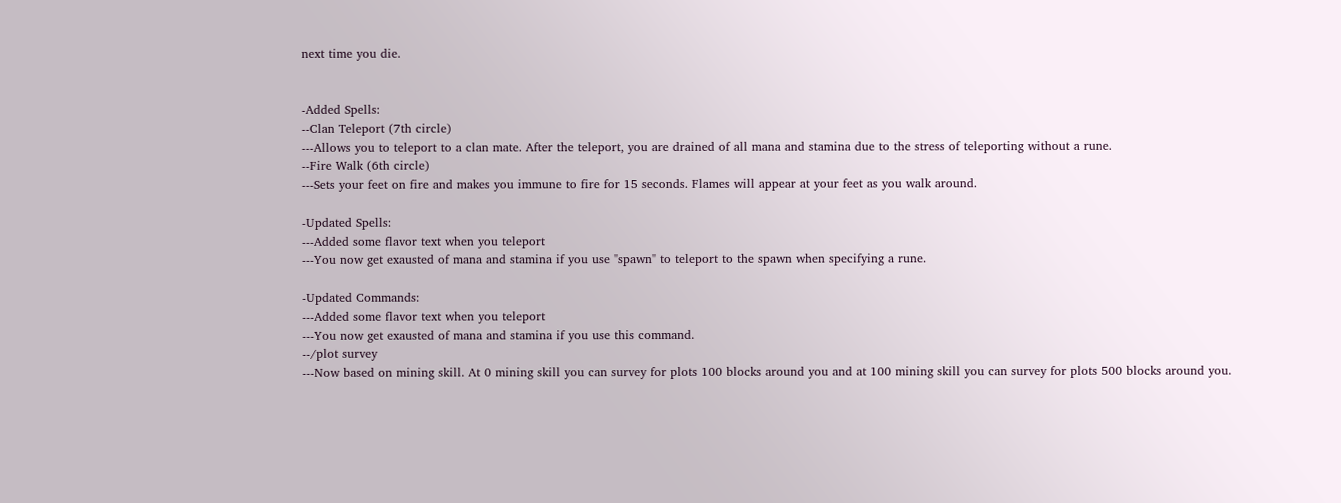next time you die.


-Added Spells:
--Clan Teleport (7th circle)
---Allows you to teleport to a clan mate. After the teleport, you are drained of all mana and stamina due to the stress of teleporting without a rune.
--Fire Walk (6th circle)
---Sets your feet on fire and makes you immune to fire for 15 seconds. Flames will appear at your feet as you walk around.

-Updated Spells:
---Added some flavor text when you teleport
---You now get exausted of mana and stamina if you use "spawn" to teleport to the spawn when specifying a rune.

-Updated Commands:
---Added some flavor text when you teleport
---You now get exausted of mana and stamina if you use this command.
--/plot survey
---Now based on mining skill. At 0 mining skill you can survey for plots 100 blocks around you and at 100 mining skill you can survey for plots 500 blocks around you.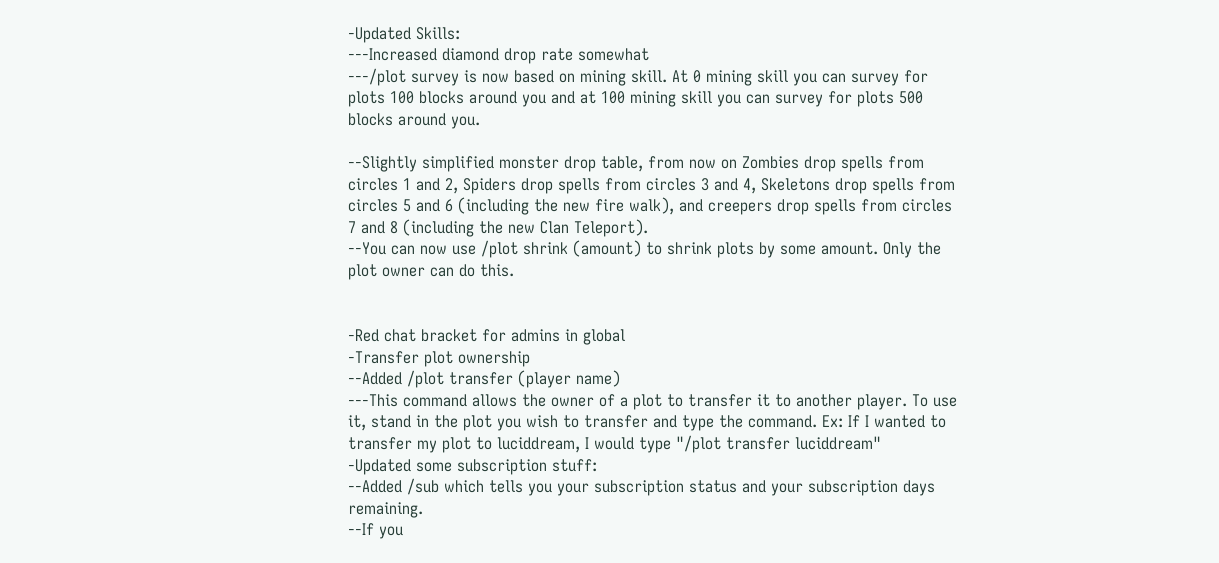-Updated Skills:
---Increased diamond drop rate somewhat
---/plot survey is now based on mining skill. At 0 mining skill you can survey for plots 100 blocks around you and at 100 mining skill you can survey for plots 500 blocks around you.

--Slightly simplified monster drop table, from now on Zombies drop spells from circles 1 and 2, Spiders drop spells from circles 3 and 4, Skeletons drop spells from circles 5 and 6 (including the new fire walk), and creepers drop spells from circles 7 and 8 (including the new Clan Teleport).
--You can now use /plot shrink (amount) to shrink plots by some amount. Only the plot owner can do this.


-Red chat bracket for admins in global
-Transfer plot ownership
--Added /plot transfer (player name)
---This command allows the owner of a plot to transfer it to another player. To use it, stand in the plot you wish to transfer and type the command. Ex: If I wanted to transfer my plot to luciddream, I would type "/plot transfer luciddream"
-Updated some subscription stuff:
--Added /sub which tells you your subscription status and your subscription days remaining.
--If you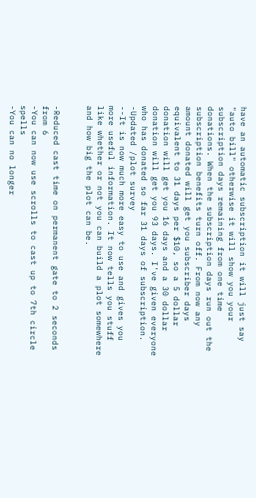have an automatic subscription it will just say "auto bill" otherwise it will show you your subscription days remaining from one time donations. When the subscription days run out the subscription benefits turn off. From now any amount donated will get you subscriber days equivalent to 31 days per $10, so a 5 dollar donation will get you 16 days and a 30 dollar donation will get you 93 days. I've given everyone who has donated so far 31 days of subscription.
-Updated /plot survey
--It is now much more easy to use and gives you more useful information. It now tells you stuff like whether or not you can build a plot somewhere and how big the plot can be.


-Reduced cast time on permanent gate to 2 seconds from 6
-You can now use scrolls to cast up to 7th circle spells
-You can no longer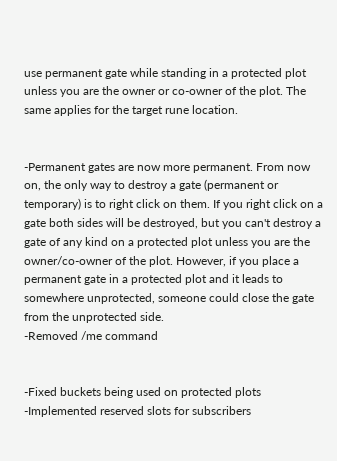use permanent gate while standing in a protected plot unless you are the owner or co-owner of the plot. The same applies for the target rune location.


-Permanent gates are now more permanent. From now on, the only way to destroy a gate (permanent or temporary) is to right click on them. If you right click on a gate both sides will be destroyed, but you can't destroy a gate of any kind on a protected plot unless you are the owner/co-owner of the plot. However, if you place a permanent gate in a protected plot and it leads to somewhere unprotected, someone could close the gate from the unprotected side.
-Removed /me command


-Fixed buckets being used on protected plots
-Implemented reserved slots for subscribers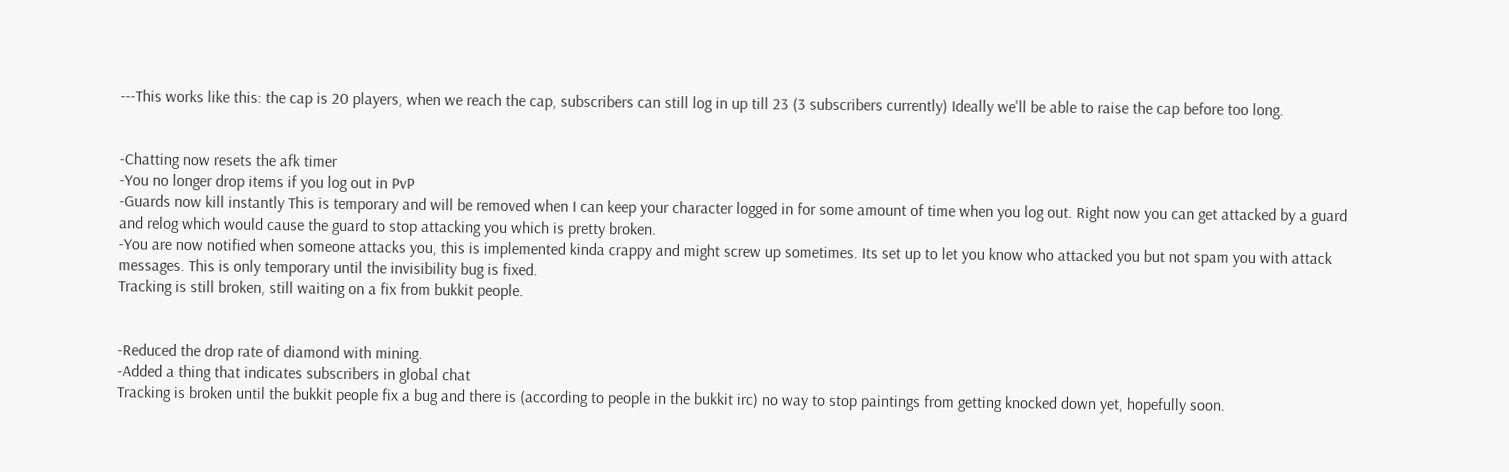---This works like this: the cap is 20 players, when we reach the cap, subscribers can still log in up till 23 (3 subscribers currently) Ideally we'll be able to raise the cap before too long.


-Chatting now resets the afk timer
-You no longer drop items if you log out in PvP
-Guards now kill instantly This is temporary and will be removed when I can keep your character logged in for some amount of time when you log out. Right now you can get attacked by a guard and relog which would cause the guard to stop attacking you which is pretty broken.
-You are now notified when someone attacks you, this is implemented kinda crappy and might screw up sometimes. Its set up to let you know who attacked you but not spam you with attack messages. This is only temporary until the invisibility bug is fixed.
Tracking is still broken, still waiting on a fix from bukkit people.


-Reduced the drop rate of diamond with mining.
-Added a thing that indicates subscribers in global chat
Tracking is broken until the bukkit people fix a bug and there is (according to people in the bukkit irc) no way to stop paintings from getting knocked down yet, hopefully soon.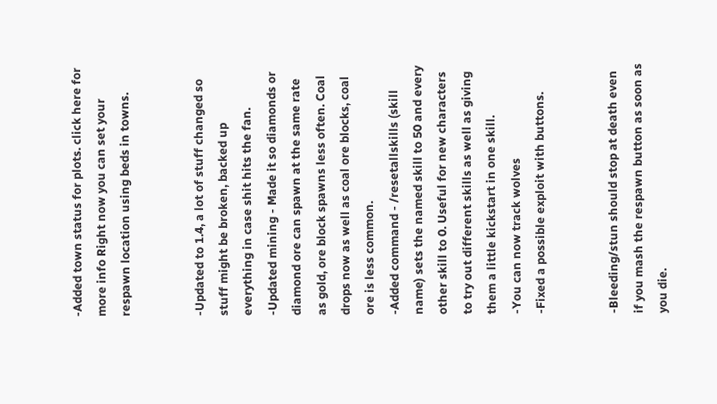-Added town status for plots. click here for more info Right now you can set your respawn location using beds in towns.


-Updated to 1.4, a lot of stuff changed so stuff might be broken, backed up everything in case shit hits the fan.
-Updated mining - Made it so diamonds or diamond ore can spawn at the same rate as gold, ore block spawns less often. Coal drops now as well as coal ore blocks, coal ore is less common.
-Added command - /resetallskills (skill name) sets the named skill to 50 and every other skill to 0. Useful for new characters to try out different skills as well as giving them a little kickstart in one skill.
-You can now track wolves
-Fixed a possible exploit with buttons.


-Bleeding/stun should stop at death even if you mash the respawn button as soon as you die.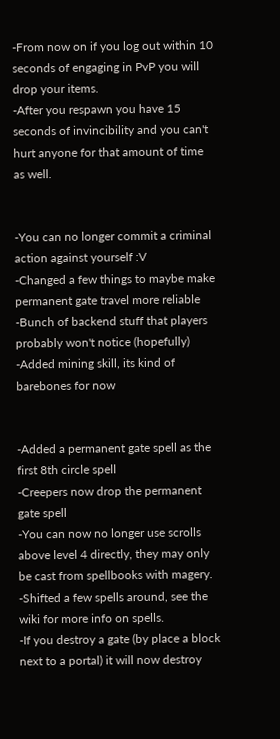-From now on if you log out within 10 seconds of engaging in PvP you will drop your items.
-After you respawn you have 15 seconds of invincibility and you can't hurt anyone for that amount of time as well.


-You can no longer commit a criminal action against yourself :V
-Changed a few things to maybe make permanent gate travel more reliable
-Bunch of backend stuff that players probably won't notice (hopefully)
-Added mining skill, its kind of barebones for now


-Added a permanent gate spell as the first 8th circle spell
-Creepers now drop the permanent gate spell
-You can now no longer use scrolls above level 4 directly, they may only be cast from spellbooks with magery.
-Shifted a few spells around, see the wiki for more info on spells.
-If you destroy a gate (by place a block next to a portal) it will now destroy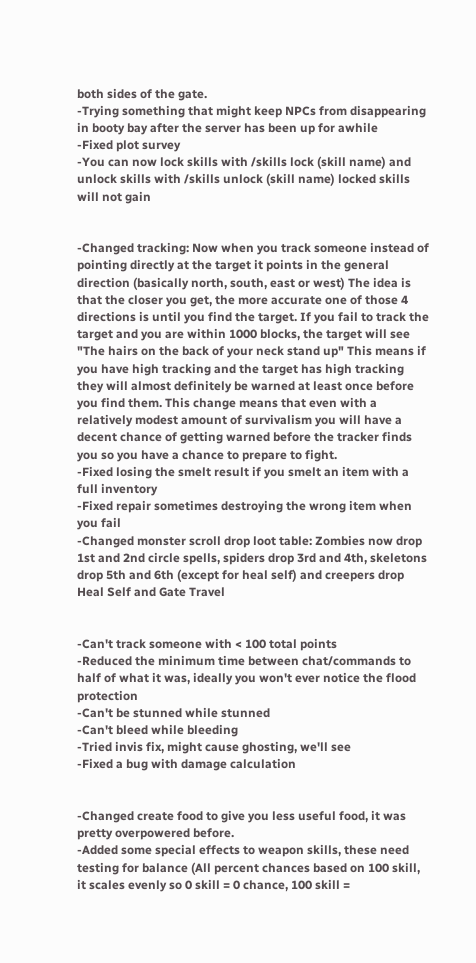both sides of the gate.
-Trying something that might keep NPCs from disappearing in booty bay after the server has been up for awhile
-Fixed plot survey
-You can now lock skills with /skills lock (skill name) and unlock skills with /skills unlock (skill name) locked skills will not gain


-Changed tracking: Now when you track someone instead of pointing directly at the target it points in the general direction (basically north, south, east or west) The idea is that the closer you get, the more accurate one of those 4 directions is until you find the target. If you fail to track the target and you are within 1000 blocks, the target will see "The hairs on the back of your neck stand up" This means if you have high tracking and the target has high tracking they will almost definitely be warned at least once before you find them. This change means that even with a relatively modest amount of survivalism you will have a decent chance of getting warned before the tracker finds you so you have a chance to prepare to fight.
-Fixed losing the smelt result if you smelt an item with a full inventory
-Fixed repair sometimes destroying the wrong item when you fail
-Changed monster scroll drop loot table: Zombies now drop 1st and 2nd circle spells, spiders drop 3rd and 4th, skeletons drop 5th and 6th (except for heal self) and creepers drop Heal Self and Gate Travel


-Can't track someone with < 100 total points
-Reduced the minimum time between chat/commands to half of what it was, ideally you won't ever notice the flood protection
-Can't be stunned while stunned
-Can't bleed while bleeding
-Tried invis fix, might cause ghosting, we'll see
-Fixed a bug with damage calculation


-Changed create food to give you less useful food, it was pretty overpowered before.
-Added some special effects to weapon skills, these need testing for balance (All percent chances based on 100 skill, it scales evenly so 0 skill = 0 chance, 100 skill =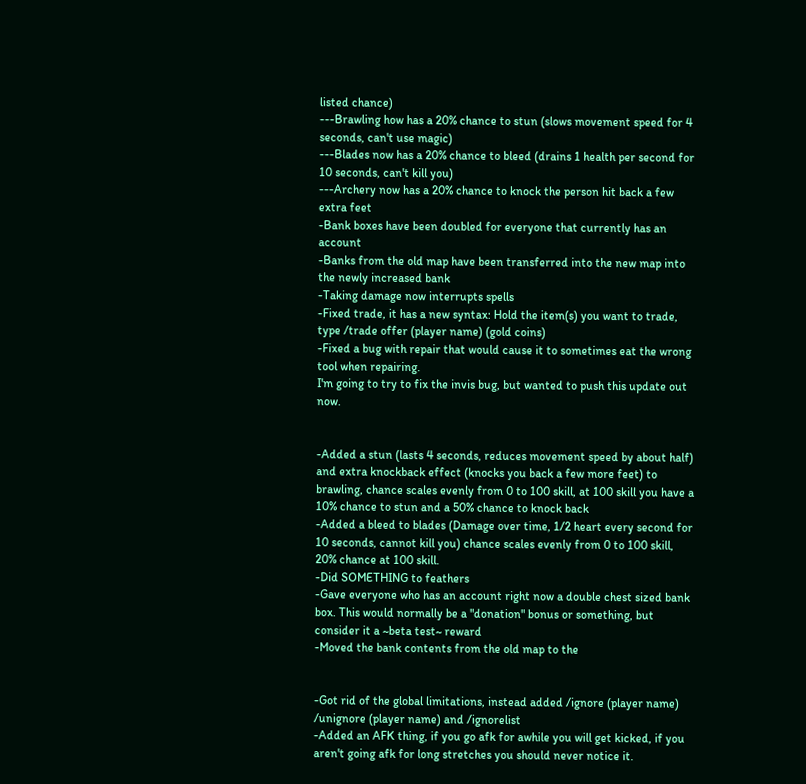listed chance)
---Brawling how has a 20% chance to stun (slows movement speed for 4 seconds, can't use magic)
---Blades now has a 20% chance to bleed (drains 1 health per second for 10 seconds, can't kill you)
---Archery now has a 20% chance to knock the person hit back a few extra feet
-Bank boxes have been doubled for everyone that currently has an account
-Banks from the old map have been transferred into the new map into the newly increased bank
-Taking damage now interrupts spells
-Fixed trade, it has a new syntax: Hold the item(s) you want to trade, type /trade offer (player name) (gold coins)
-Fixed a bug with repair that would cause it to sometimes eat the wrong tool when repairing.
I'm going to try to fix the invis bug, but wanted to push this update out now.


-Added a stun (lasts 4 seconds, reduces movement speed by about half) and extra knockback effect (knocks you back a few more feet) to brawling, chance scales evenly from 0 to 100 skill, at 100 skill you have a 10% chance to stun and a 50% chance to knock back
-Added a bleed to blades (Damage over time, 1/2 heart every second for 10 seconds, cannot kill you) chance scales evenly from 0 to 100 skill, 20% chance at 100 skill.
-Did SOMETHING to feathers
-Gave everyone who has an account right now a double chest sized bank box. This would normally be a "donation" bonus or something, but consider it a ~beta test~ reward
-Moved the bank contents from the old map to the


-Got rid of the global limitations, instead added /ignore (player name) /unignore (player name) and /ignorelist
-Added an AFK thing, if you go afk for awhile you will get kicked, if you aren't going afk for long stretches you should never notice it.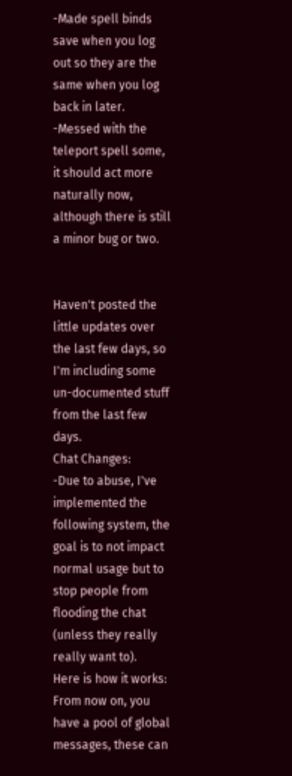-Made spell binds save when you log out so they are the same when you log back in later.
-Messed with the teleport spell some, it should act more naturally now, although there is still a minor bug or two.


Haven't posted the little updates over the last few days, so I'm including some un-documented stuff from the last few days.
Chat Changes:
-Due to abuse, I've implemented the following system, the goal is to not impact normal usage but to stop people from flooding the chat (unless they really really want to).
Here is how it works: From now on, you have a pool of global messages, these can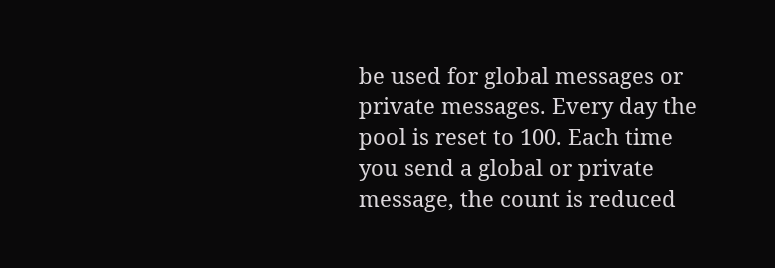be used for global messages or private messages. Every day the pool is reset to 100. Each time you send a global or private message, the count is reduced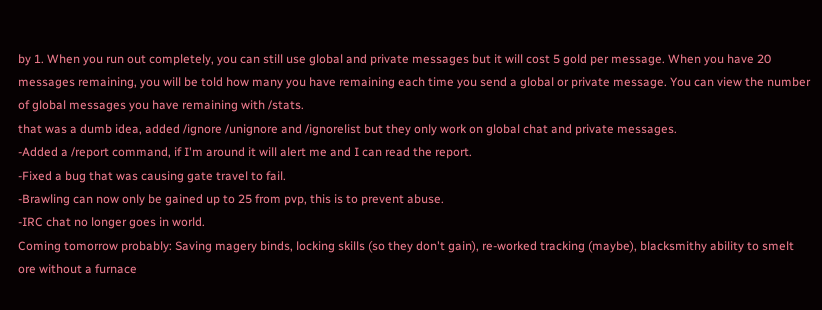by 1. When you run out completely, you can still use global and private messages but it will cost 5 gold per message. When you have 20 messages remaining, you will be told how many you have remaining each time you send a global or private message. You can view the number of global messages you have remaining with /stats.
that was a dumb idea, added /ignore /unignore and /ignorelist but they only work on global chat and private messages.
-Added a /report command, if I'm around it will alert me and I can read the report.
-Fixed a bug that was causing gate travel to fail.
-Brawling can now only be gained up to 25 from pvp, this is to prevent abuse.
-IRC chat no longer goes in world.
Coming tomorrow probably: Saving magery binds, locking skills (so they don't gain), re-worked tracking (maybe), blacksmithy ability to smelt ore without a furnace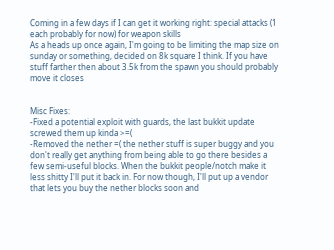Coming in a few days if I can get it working right: special attacks (1 each probably for now) for weapon skills
As a heads up once again, I'm going to be limiting the map size on sunday or something, decided on 8k square I think. If you have stuff farther then about 3.5k from the spawn you should probably move it closes


Misc Fixes:
-Fixed a potential exploit with guards, the last bukkit update screwed them up kinda >=(
-Removed the nether =( the nether stuff is super buggy and you don't really get anything from being able to go there besides a few semi-useful blocks. When the bukkit people/notch make it less shitty I'll put it back in. For now though, I'll put up a vendor that lets you buy the nether blocks soon and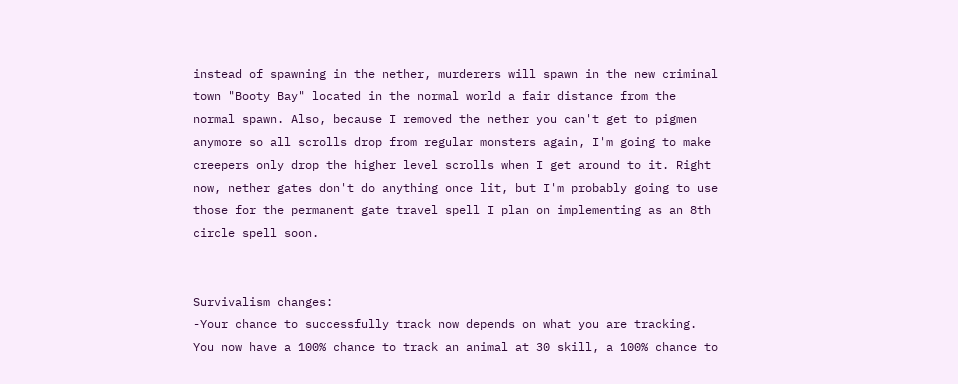instead of spawning in the nether, murderers will spawn in the new criminal town "Booty Bay" located in the normal world a fair distance from the normal spawn. Also, because I removed the nether you can't get to pigmen anymore so all scrolls drop from regular monsters again, I'm going to make creepers only drop the higher level scrolls when I get around to it. Right now, nether gates don't do anything once lit, but I'm probably going to use those for the permanent gate travel spell I plan on implementing as an 8th circle spell soon.


Survivalism changes:
-Your chance to successfully track now depends on what you are tracking. You now have a 100% chance to track an animal at 30 skill, a 100% chance to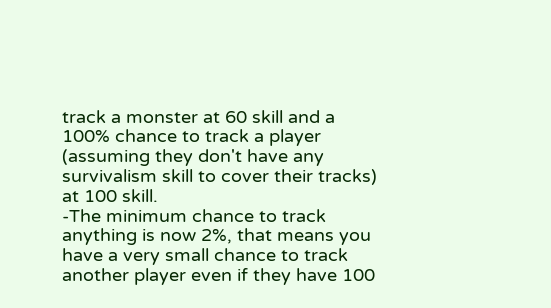track a monster at 60 skill and a 100% chance to track a player (assuming they don't have any survivalism skill to cover their tracks) at 100 skill.
-The minimum chance to track anything is now 2%, that means you have a very small chance to track another player even if they have 100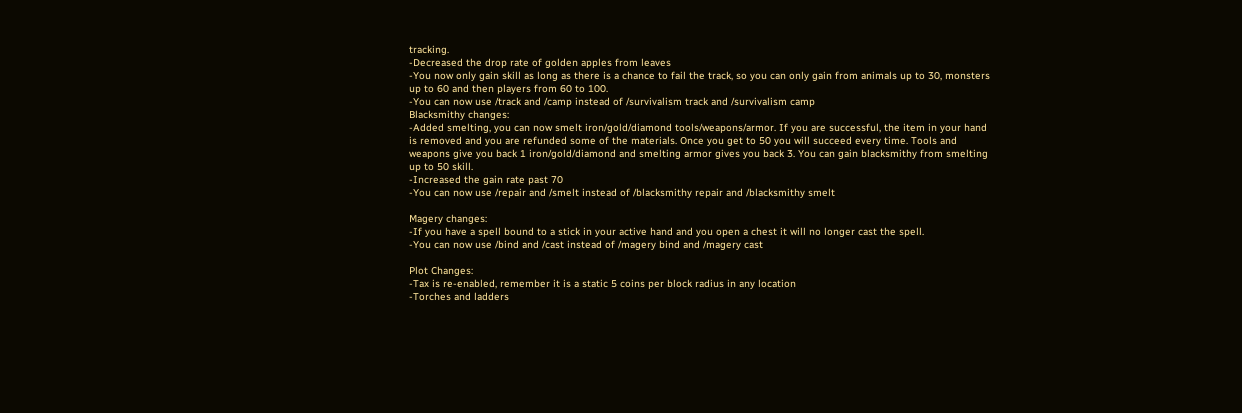tracking.
-Decreased the drop rate of golden apples from leaves
-You now only gain skill as long as there is a chance to fail the track, so you can only gain from animals up to 30, monsters up to 60 and then players from 60 to 100.
-You can now use /track and /camp instead of /survivalism track and /survivalism camp
Blacksmithy changes:
-Added smelting, you can now smelt iron/gold/diamond tools/weapons/armor. If you are successful, the item in your hand is removed and you are refunded some of the materials. Once you get to 50 you will succeed every time. Tools and weapons give you back 1 iron/gold/diamond and smelting armor gives you back 3. You can gain blacksmithy from smelting up to 50 skill.
-Increased the gain rate past 70
-You can now use /repair and /smelt instead of /blacksmithy repair and /blacksmithy smelt

Magery changes:
-If you have a spell bound to a stick in your active hand and you open a chest it will no longer cast the spell.
-You can now use /bind and /cast instead of /magery bind and /magery cast

Plot Changes:
-Tax is re-enabled, remember it is a static 5 coins per block radius in any location
-Torches and ladders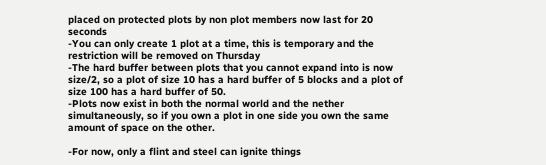placed on protected plots by non plot members now last for 20 seconds
-You can only create 1 plot at a time, this is temporary and the restriction will be removed on Thursday
-The hard buffer between plots that you cannot expand into is now size/2, so a plot of size 10 has a hard buffer of 5 blocks and a plot of size 100 has a hard buffer of 50.
-Plots now exist in both the normal world and the nether simultaneously, so if you own a plot in one side you own the same amount of space on the other.

-For now, only a flint and steel can ignite things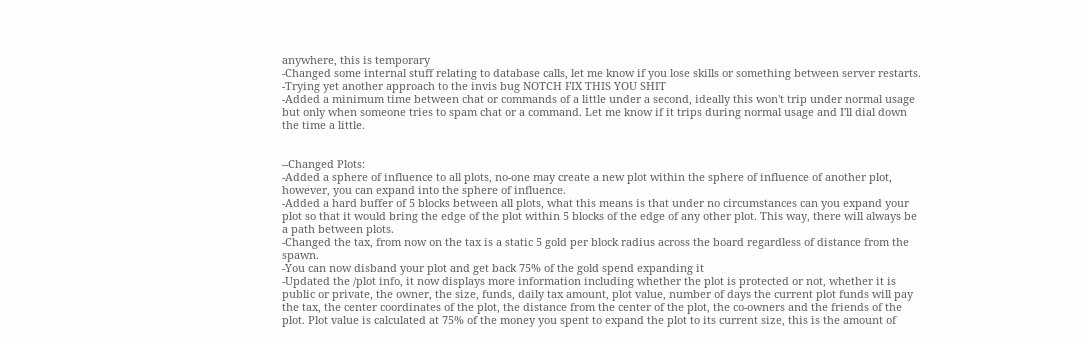anywhere, this is temporary
-Changed some internal stuff relating to database calls, let me know if you lose skills or something between server restarts.
-Trying yet another approach to the invis bug NOTCH FIX THIS YOU SHIT
-Added a minimum time between chat or commands of a little under a second, ideally this won't trip under normal usage but only when someone tries to spam chat or a command. Let me know if it trips during normal usage and I'll dial down the time a little.


--Changed Plots:
-Added a sphere of influence to all plots, no-one may create a new plot within the sphere of influence of another plot, however, you can expand into the sphere of influence.
-Added a hard buffer of 5 blocks between all plots, what this means is that under no circumstances can you expand your plot so that it would bring the edge of the plot within 5 blocks of the edge of any other plot. This way, there will always be a path between plots.
-Changed the tax, from now on the tax is a static 5 gold per block radius across the board regardless of distance from the spawn.
-You can now disband your plot and get back 75% of the gold spend expanding it
-Updated the /plot info, it now displays more information including whether the plot is protected or not, whether it is public or private, the owner, the size, funds, daily tax amount, plot value, number of days the current plot funds will pay the tax, the center coordinates of the plot, the distance from the center of the plot, the co-owners and the friends of the plot. Plot value is calculated at 75% of the money you spent to expand the plot to its current size, this is the amount of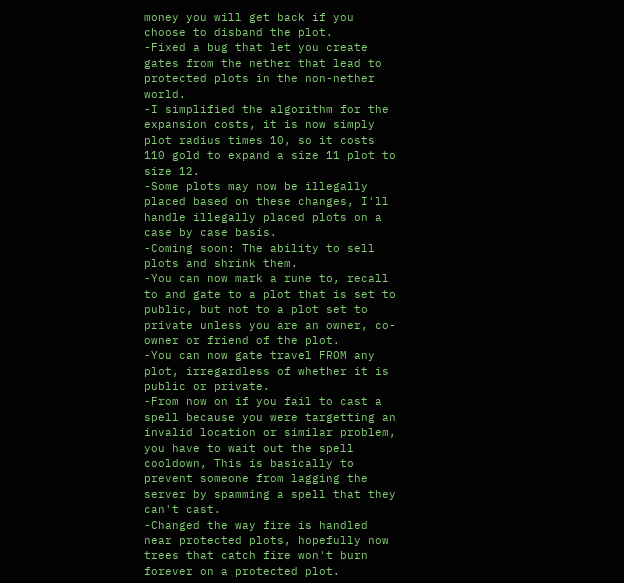money you will get back if you choose to disband the plot.
-Fixed a bug that let you create gates from the nether that lead to protected plots in the non-nether world.
-I simplified the algorithm for the expansion costs, it is now simply plot radius times 10, so it costs 110 gold to expand a size 11 plot to size 12.
-Some plots may now be illegally placed based on these changes, I'll handle illegally placed plots on a case by case basis.
-Coming soon: The ability to sell plots and shrink them.
-You can now mark a rune to, recall to and gate to a plot that is set to public, but not to a plot set to private unless you are an owner, co-owner or friend of the plot.
-You can now gate travel FROM any plot, irregardless of whether it is public or private.
-From now on if you fail to cast a spell because you were targetting an invalid location or similar problem, you have to wait out the spell cooldown, This is basically to prevent someone from lagging the server by spamming a spell that they can't cast.
-Changed the way fire is handled near protected plots, hopefully now trees that catch fire won't burn forever on a protected plot.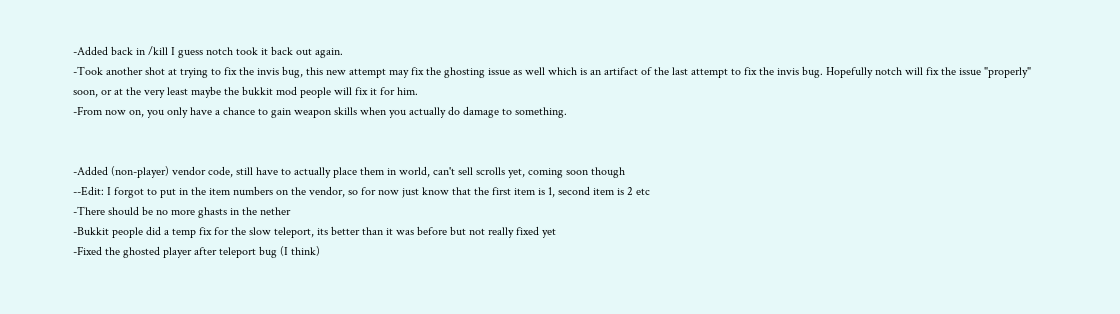-Added back in /kill I guess notch took it back out again.
-Took another shot at trying to fix the invis bug, this new attempt may fix the ghosting issue as well which is an artifact of the last attempt to fix the invis bug. Hopefully notch will fix the issue "properly" soon, or at the very least maybe the bukkit mod people will fix it for him.
-From now on, you only have a chance to gain weapon skills when you actually do damage to something.


-Added (non-player) vendor code, still have to actually place them in world, can't sell scrolls yet, coming soon though
--Edit: I forgot to put in the item numbers on the vendor, so for now just know that the first item is 1, second item is 2 etc
-There should be no more ghasts in the nether
-Bukkit people did a temp fix for the slow teleport, its better than it was before but not really fixed yet
-Fixed the ghosted player after teleport bug (I think)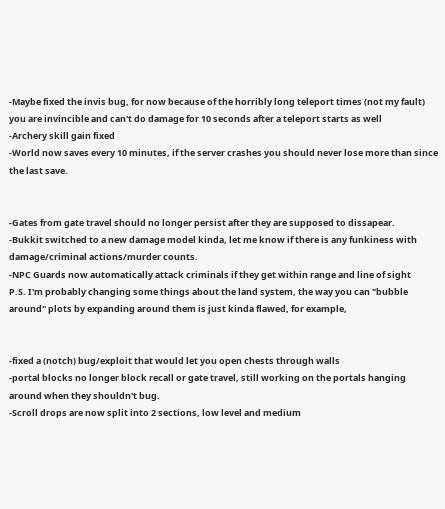-Maybe fixed the invis bug, for now because of the horribly long teleport times (not my fault) you are invincible and can't do damage for 10 seconds after a teleport starts as well
-Archery skill gain fixed
-World now saves every 10 minutes, if the server crashes you should never lose more than since the last save.


-Gates from gate travel should no longer persist after they are supposed to dissapear.
-Bukkit switched to a new damage model kinda, let me know if there is any funkiness with damage/criminal actions/murder counts.
-NPC Guards now automatically attack criminals if they get within range and line of sight
P.S. I'm probably changing some things about the land system, the way you can "bubble around" plots by expanding around them is just kinda flawed, for example,


-fixed a (notch) bug/exploit that would let you open chests through walls
-portal blocks no longer block recall or gate travel, still working on the portals hanging around when they shouldn't bug.
-Scroll drops are now split into 2 sections, low level and medium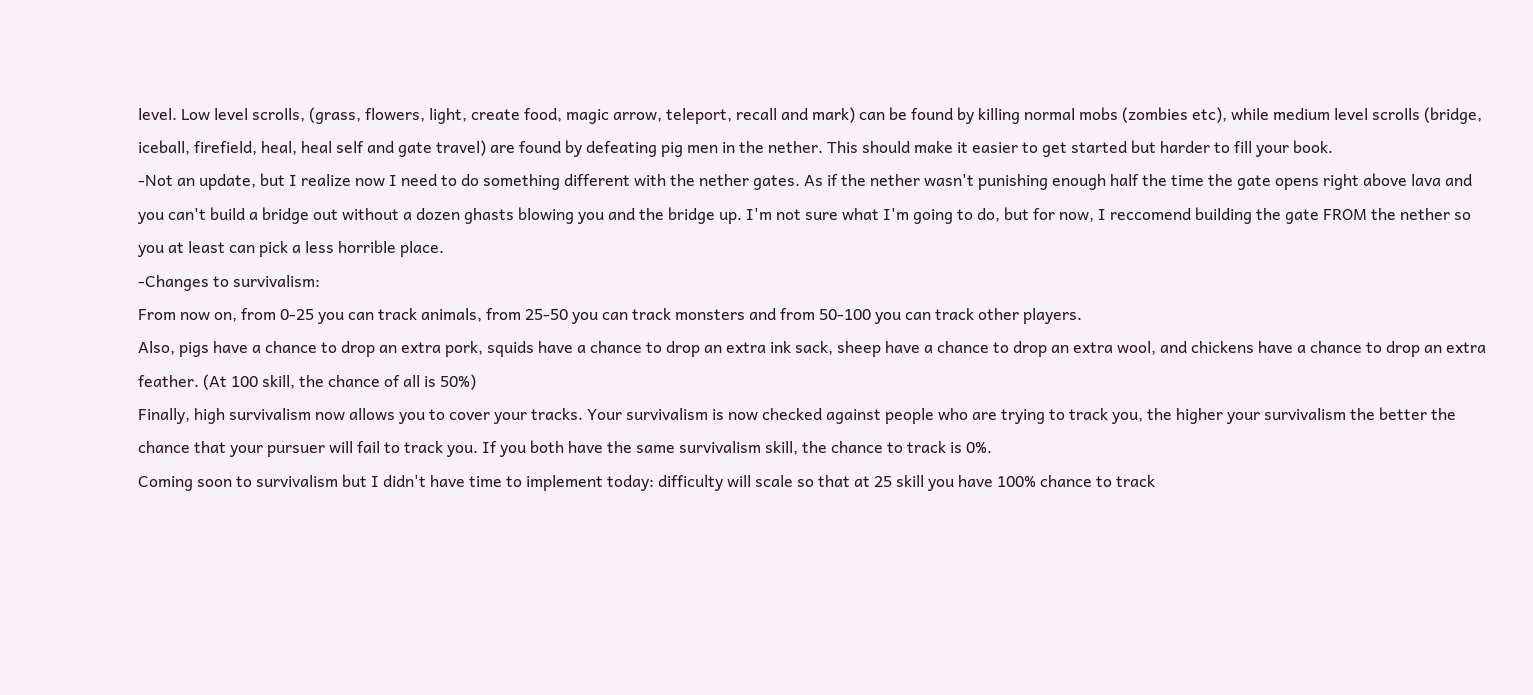level. Low level scrolls, (grass, flowers, light, create food, magic arrow, teleport, recall and mark) can be found by killing normal mobs (zombies etc), while medium level scrolls (bridge, iceball, firefield, heal, heal self and gate travel) are found by defeating pig men in the nether. This should make it easier to get started but harder to fill your book.
-Not an update, but I realize now I need to do something different with the nether gates. As if the nether wasn't punishing enough half the time the gate opens right above lava and you can't build a bridge out without a dozen ghasts blowing you and the bridge up. I'm not sure what I'm going to do, but for now, I reccomend building the gate FROM the nether so you at least can pick a less horrible place.
-Changes to survivalism:
From now on, from 0-25 you can track animals, from 25-50 you can track monsters and from 50-100 you can track other players.
Also, pigs have a chance to drop an extra pork, squids have a chance to drop an extra ink sack, sheep have a chance to drop an extra wool, and chickens have a chance to drop an extra feather. (At 100 skill, the chance of all is 50%)
Finally, high survivalism now allows you to cover your tracks. Your survivalism is now checked against people who are trying to track you, the higher your survivalism the better the chance that your pursuer will fail to track you. If you both have the same survivalism skill, the chance to track is 0%.
Coming soon to survivalism but I didn't have time to implement today: difficulty will scale so that at 25 skill you have 100% chance to track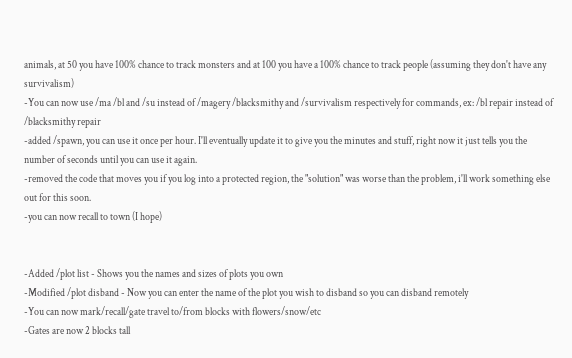animals, at 50 you have 100% chance to track monsters and at 100 you have a 100% chance to track people (assuming they don't have any survivalism)
-You can now use /ma /bl and /su instead of /magery /blacksmithy and /survivalism respectively for commands, ex: /bl repair instead of /blacksmithy repair
-added /spawn, you can use it once per hour. I'll eventually update it to give you the minutes and stuff, right now it just tells you the number of seconds until you can use it again.
-removed the code that moves you if you log into a protected region, the "solution" was worse than the problem, i'll work something else out for this soon.
-you can now recall to town (I hope)


-Added /plot list - Shows you the names and sizes of plots you own
-Modified /plot disband - Now you can enter the name of the plot you wish to disband so you can disband remotely
-You can now mark/recall/gate travel to/from blocks with flowers/snow/etc
-Gates are now 2 blocks tall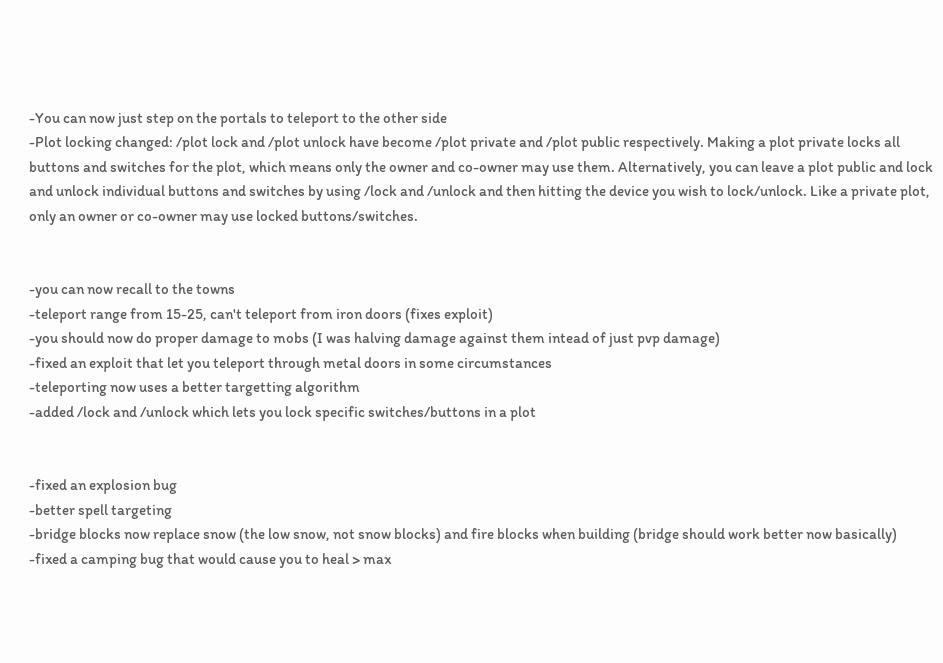-You can now just step on the portals to teleport to the other side
-Plot locking changed: /plot lock and /plot unlock have become /plot private and /plot public respectively. Making a plot private locks all buttons and switches for the plot, which means only the owner and co-owner may use them. Alternatively, you can leave a plot public and lock and unlock individual buttons and switches by using /lock and /unlock and then hitting the device you wish to lock/unlock. Like a private plot, only an owner or co-owner may use locked buttons/switches.


-you can now recall to the towns
-teleport range from 15-25, can't teleport from iron doors (fixes exploit)
-you should now do proper damage to mobs (I was halving damage against them intead of just pvp damage)
-fixed an exploit that let you teleport through metal doors in some circumstances
-teleporting now uses a better targetting algorithm
-added /lock and /unlock which lets you lock specific switches/buttons in a plot


-fixed an explosion bug
-better spell targeting
-bridge blocks now replace snow (the low snow, not snow blocks) and fire blocks when building (bridge should work better now basically)
-fixed a camping bug that would cause you to heal > max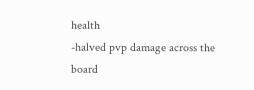health
-halved pvp damage across the board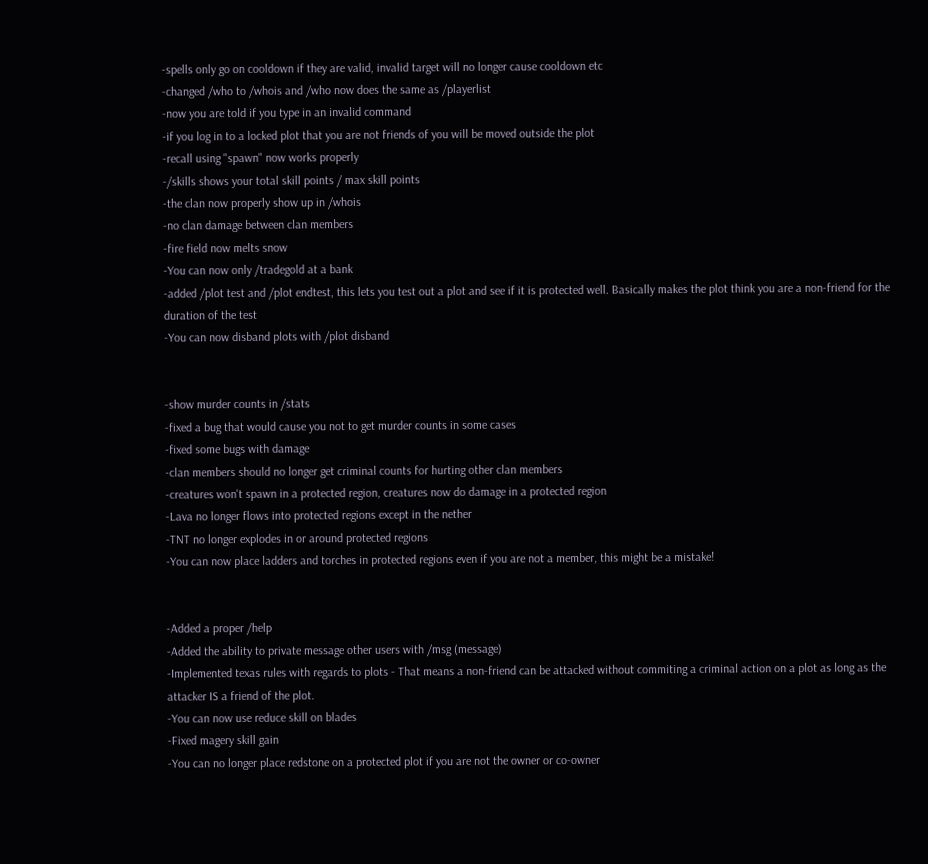-spells only go on cooldown if they are valid, invalid target will no longer cause cooldown etc
-changed /who to /whois and /who now does the same as /playerlist
-now you are told if you type in an invalid command
-if you log in to a locked plot that you are not friends of you will be moved outside the plot
-recall using "spawn" now works properly
-/skills shows your total skill points / max skill points
-the clan now properly show up in /whois
-no clan damage between clan members
-fire field now melts snow
-You can now only /tradegold at a bank
-added /plot test and /plot endtest, this lets you test out a plot and see if it is protected well. Basically makes the plot think you are a non-friend for the duration of the test
-You can now disband plots with /plot disband


-show murder counts in /stats
-fixed a bug that would cause you not to get murder counts in some cases
-fixed some bugs with damage
-clan members should no longer get criminal counts for hurting other clan members
-creatures won't spawn in a protected region, creatures now do damage in a protected region
-Lava no longer flows into protected regions except in the nether
-TNT no longer explodes in or around protected regions
-You can now place ladders and torches in protected regions even if you are not a member, this might be a mistake!


-Added a proper /help
-Added the ability to private message other users with /msg (message)
-Implemented texas rules with regards to plots - That means a non-friend can be attacked without commiting a criminal action on a plot as long as the attacker IS a friend of the plot.
-You can now use reduce skill on blades
-Fixed magery skill gain
-You can no longer place redstone on a protected plot if you are not the owner or co-owner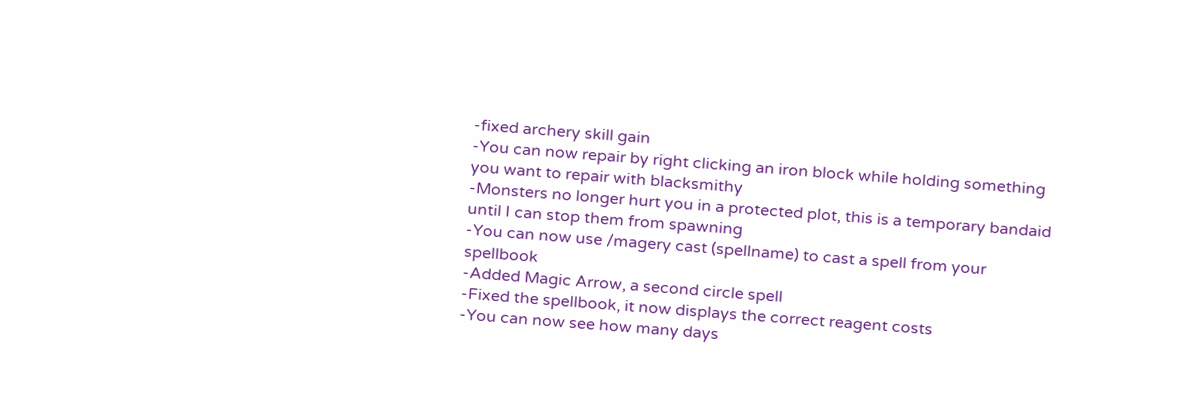-fixed archery skill gain
-You can now repair by right clicking an iron block while holding something you want to repair with blacksmithy
-Monsters no longer hurt you in a protected plot, this is a temporary bandaid until I can stop them from spawning
-You can now use /magery cast (spellname) to cast a spell from your spellbook
-Added Magic Arrow, a second circle spell
-Fixed the spellbook, it now displays the correct reagent costs
-You can now see how many days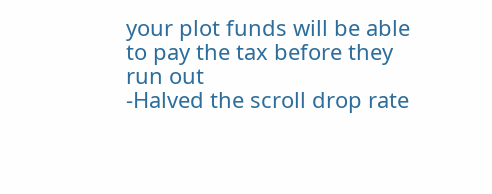your plot funds will be able to pay the tax before they run out
-Halved the scroll drop rate